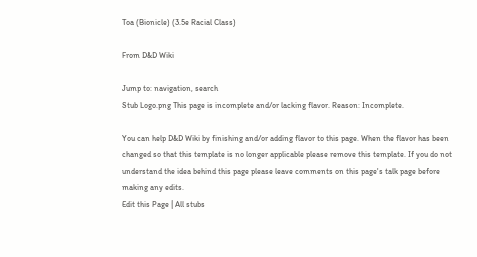Toa (Bionicle) (3.5e Racial Class)

From D&D Wiki

Jump to: navigation, search
Stub Logo.png This page is incomplete and/or lacking flavor. Reason: Incomplete.

You can help D&D Wiki by finishing and/or adding flavor to this page. When the flavor has been changed so that this template is no longer applicable please remove this template. If you do not understand the idea behind this page please leave comments on this page's talk page before making any edits.
Edit this Page | All stubs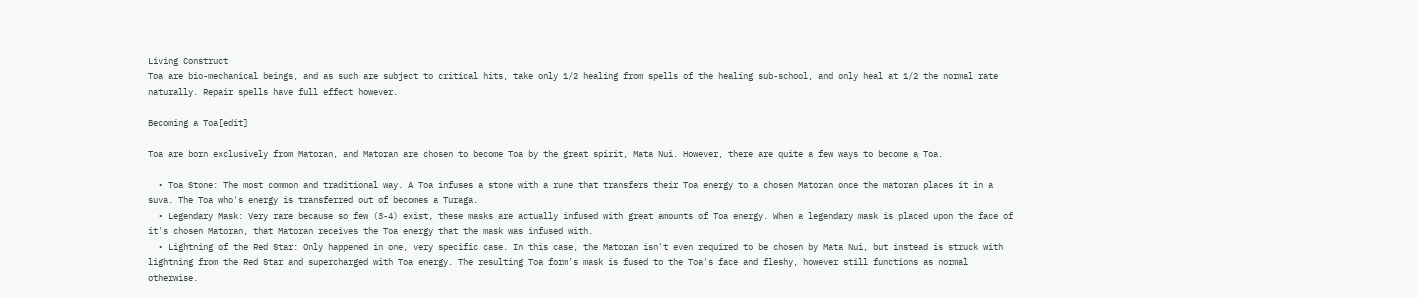Living Construct
Toa are bio-mechanical beings, and as such are subject to critical hits, take only 1/2 healing from spells of the healing sub-school, and only heal at 1/2 the normal rate naturally. Repair spells have full effect however.

Becoming a Toa[edit]

Toa are born exclusively from Matoran, and Matoran are chosen to become Toa by the great spirit, Mata Nui. However, there are quite a few ways to become a Toa.

  • Toa Stone: The most common and traditional way. A Toa infuses a stone with a rune that transfers their Toa energy to a chosen Matoran once the matoran places it in a suva. The Toa who's energy is transferred out of becomes a Turaga.
  • Legendary Mask: Very rare because so few (3-4) exist, these masks are actually infused with great amounts of Toa energy. When a legendary mask is placed upon the face of it's chosen Matoran, that Matoran receives the Toa energy that the mask was infused with.
  • Lightning of the Red Star: Only happened in one, very specific case. In this case, the Matoran isn't even required to be chosen by Mata Nui, but instead is struck with lightning from the Red Star and supercharged with Toa energy. The resulting Toa form's mask is fused to the Toa's face and fleshy, however still functions as normal otherwise.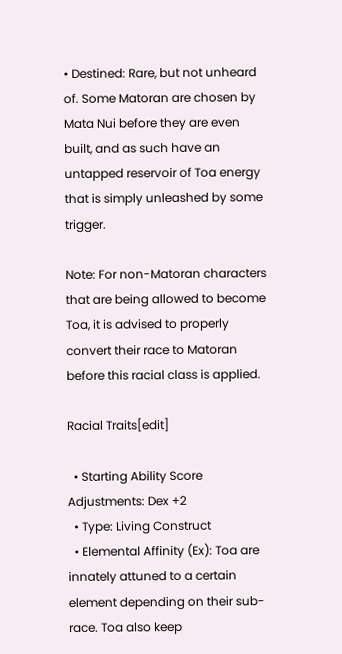• Destined: Rare, but not unheard of. Some Matoran are chosen by Mata Nui before they are even built, and as such have an untapped reservoir of Toa energy that is simply unleashed by some trigger.

Note: For non-Matoran characters that are being allowed to become Toa, it is advised to properly convert their race to Matoran before this racial class is applied.

Racial Traits[edit]

  • Starting Ability Score Adjustments: Dex +2
  • Type: Living Construct
  • Elemental Affinity (Ex): Toa are innately attuned to a certain element depending on their sub-race. Toa also keep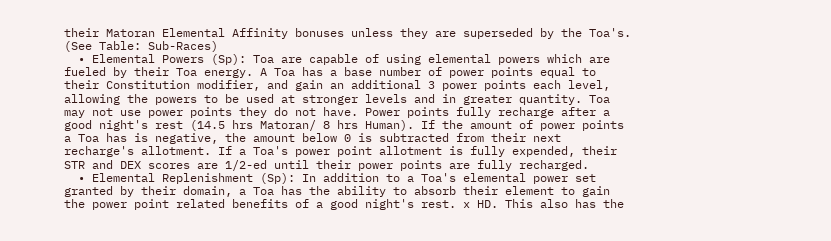their Matoran Elemental Affinity bonuses unless they are superseded by the Toa's. (See Table: Sub-Races)
  • Elemental Powers (Sp): Toa are capable of using elemental powers which are fueled by their Toa energy. A Toa has a base number of power points equal to their Constitution modifier, and gain an additional 3 power points each level, allowing the powers to be used at stronger levels and in greater quantity. Toa may not use power points they do not have. Power points fully recharge after a good night's rest (14.5 hrs Matoran/ 8 hrs Human). If the amount of power points a Toa has is negative, the amount below 0 is subtracted from their next recharge's allotment. If a Toa's power point allotment is fully expended, their STR and DEX scores are 1/2-ed until their power points are fully recharged.
  • Elemental Replenishment (Sp): In addition to a Toa's elemental power set granted by their domain, a Toa has the ability to absorb their element to gain the power point related benefits of a good night's rest. x HD. This also has the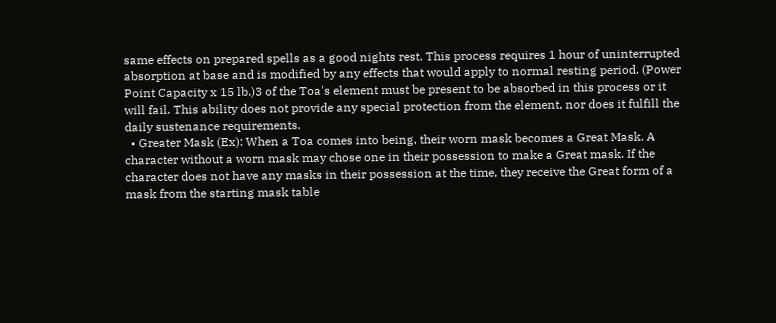same effects on prepared spells as a good nights rest. This process requires 1 hour of uninterrupted absorption at base and is modified by any effects that would apply to normal resting period. (Power Point Capacity x 15 lb.)3 of the Toa's element must be present to be absorbed in this process or it will fail. This ability does not provide any special protection from the element, nor does it fulfill the daily sustenance requirements.
  • Greater Mask (Ex): When a Toa comes into being, their worn mask becomes a Great Mask. A character without a worn mask may chose one in their possession to make a Great mask. If the character does not have any masks in their possession at the time, they receive the Great form of a mask from the starting mask table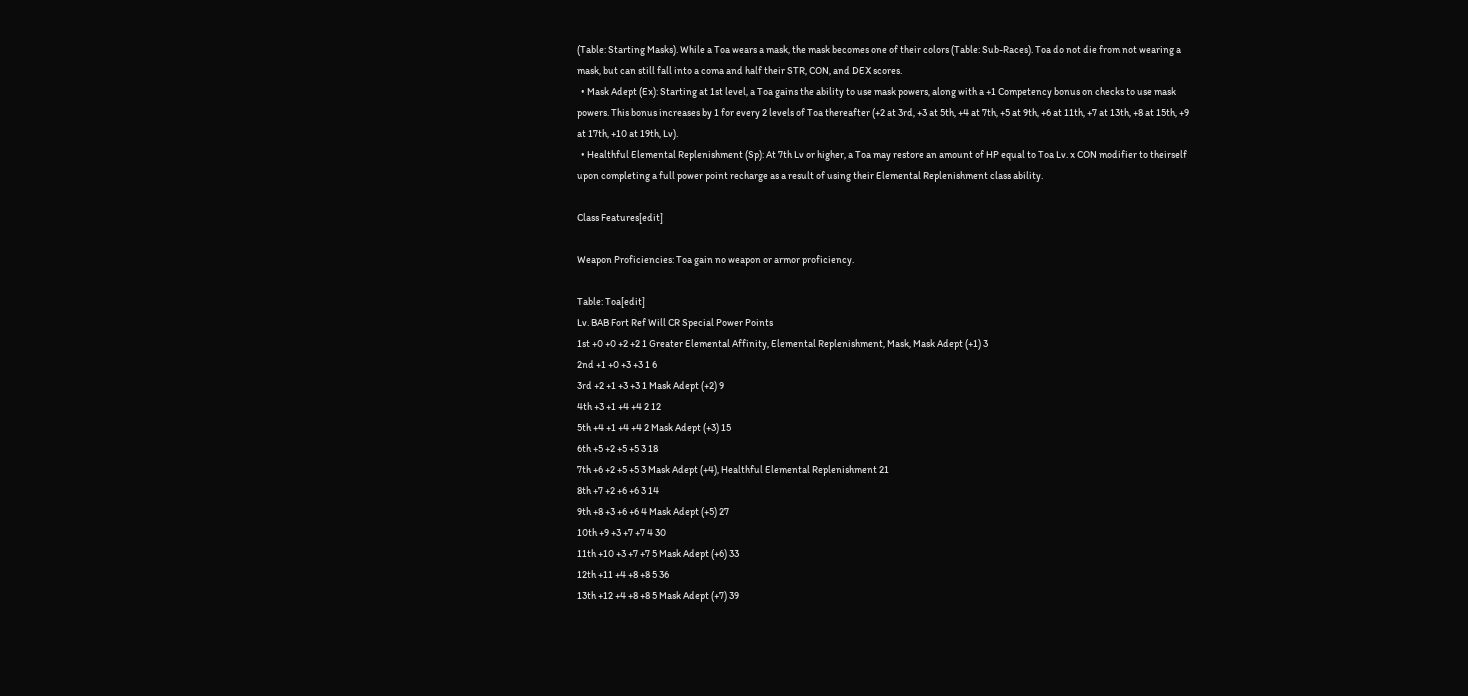(Table: Starting Masks). While a Toa wears a mask, the mask becomes one of their colors (Table: Sub-Races). Toa do not die from not wearing a mask, but can still fall into a coma and half their STR, CON, and DEX scores.
  • Mask Adept (Ex): Starting at 1st level, a Toa gains the ability to use mask powers, along with a +1 Competency bonus on checks to use mask powers. This bonus increases by 1 for every 2 levels of Toa thereafter (+2 at 3rd, +3 at 5th, +4 at 7th, +5 at 9th, +6 at 11th, +7 at 13th, +8 at 15th, +9 at 17th, +10 at 19th, Lv).
  • Healthful Elemental Replenishment (Sp): At 7th Lv or higher, a Toa may restore an amount of HP equal to Toa Lv. x CON modifier to theirself upon completing a full power point recharge as a result of using their Elemental Replenishment class ability.

Class Features[edit]

Weapon Proficiencies: Toa gain no weapon or armor proficiency.

Table: Toa[edit]
Lv. BAB Fort Ref Will CR Special Power Points
1st +0 +0 +2 +2 1 Greater Elemental Affinity, Elemental Replenishment, Mask, Mask Adept (+1) 3
2nd +1 +0 +3 +3 1 6
3rd +2 +1 +3 +3 1 Mask Adept (+2) 9
4th +3 +1 +4 +4 2 12
5th +4 +1 +4 +4 2 Mask Adept (+3) 15
6th +5 +2 +5 +5 3 18
7th +6 +2 +5 +5 3 Mask Adept (+4), Healthful Elemental Replenishment 21
8th +7 +2 +6 +6 3 14
9th +8 +3 +6 +6 4 Mask Adept (+5) 27
10th +9 +3 +7 +7 4 30
11th +10 +3 +7 +7 5 Mask Adept (+6) 33
12th +11 +4 +8 +8 5 36
13th +12 +4 +8 +8 5 Mask Adept (+7) 39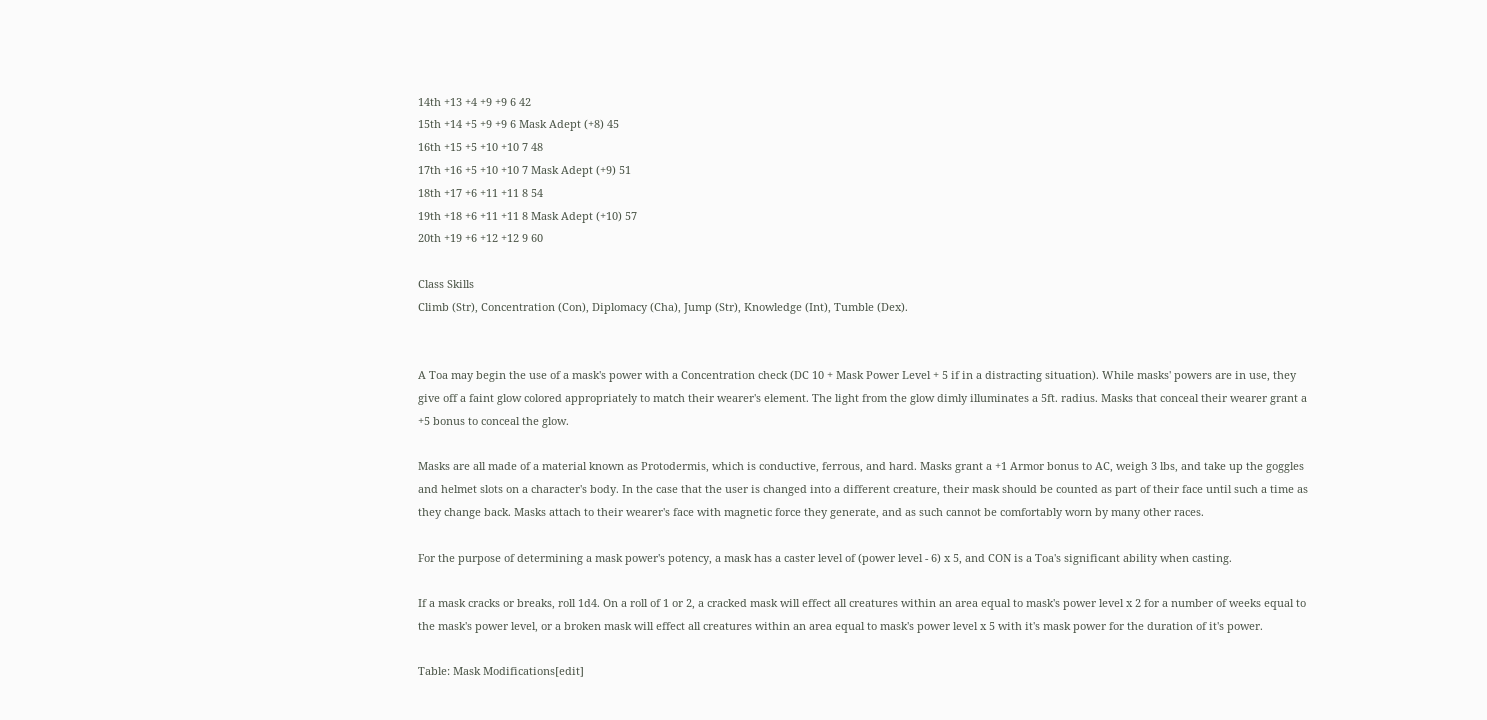14th +13 +4 +9 +9 6 42
15th +14 +5 +9 +9 6 Mask Adept (+8) 45
16th +15 +5 +10 +10 7 48
17th +16 +5 +10 +10 7 Mask Adept (+9) 51
18th +17 +6 +11 +11 8 54
19th +18 +6 +11 +11 8 Mask Adept (+10) 57
20th +19 +6 +12 +12 9 60

Class Skills
Climb (Str), Concentration (Con), Diplomacy (Cha), Jump (Str), Knowledge (Int), Tumble (Dex).


A Toa may begin the use of a mask's power with a Concentration check (DC 10 + Mask Power Level + 5 if in a distracting situation). While masks' powers are in use, they give off a faint glow colored appropriately to match their wearer's element. The light from the glow dimly illuminates a 5ft. radius. Masks that conceal their wearer grant a +5 bonus to conceal the glow.

Masks are all made of a material known as Protodermis, which is conductive, ferrous, and hard. Masks grant a +1 Armor bonus to AC, weigh 3 lbs, and take up the goggles and helmet slots on a character's body. In the case that the user is changed into a different creature, their mask should be counted as part of their face until such a time as they change back. Masks attach to their wearer's face with magnetic force they generate, and as such cannot be comfortably worn by many other races.

For the purpose of determining a mask power's potency, a mask has a caster level of (power level - 6) x 5, and CON is a Toa's significant ability when casting.

If a mask cracks or breaks, roll 1d4. On a roll of 1 or 2, a cracked mask will effect all creatures within an area equal to mask's power level x 2 for a number of weeks equal to the mask's power level, or a broken mask will effect all creatures within an area equal to mask's power level x 5 with it's mask power for the duration of it's power.

Table: Mask Modifications[edit]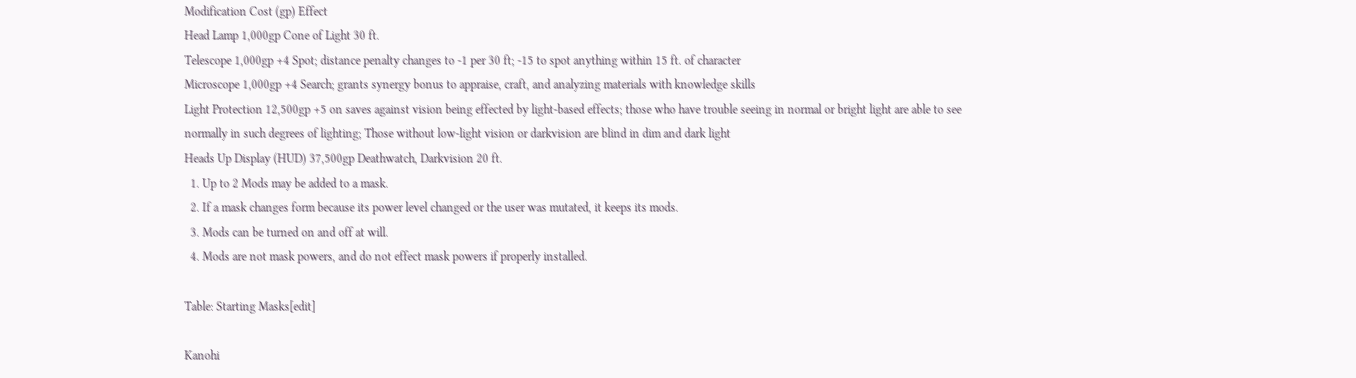Modification Cost (gp) Effect
Head Lamp 1,000gp Cone of Light 30 ft.
Telescope 1,000gp +4 Spot; distance penalty changes to -1 per 30 ft; -15 to spot anything within 15 ft. of character
Microscope 1,000gp +4 Search; grants synergy bonus to appraise, craft, and analyzing materials with knowledge skills
Light Protection 12,500gp +5 on saves against vision being effected by light-based effects; those who have trouble seeing in normal or bright light are able to see normally in such degrees of lighting; Those without low-light vision or darkvision are blind in dim and dark light
Heads Up Display (HUD) 37,500gp Deathwatch, Darkvision 20 ft.
  1. Up to 2 Mods may be added to a mask.
  2. If a mask changes form because its power level changed or the user was mutated, it keeps its mods.
  3. Mods can be turned on and off at will.
  4. Mods are not mask powers, and do not effect mask powers if properly installed.

Table: Starting Masks[edit]

Kanohi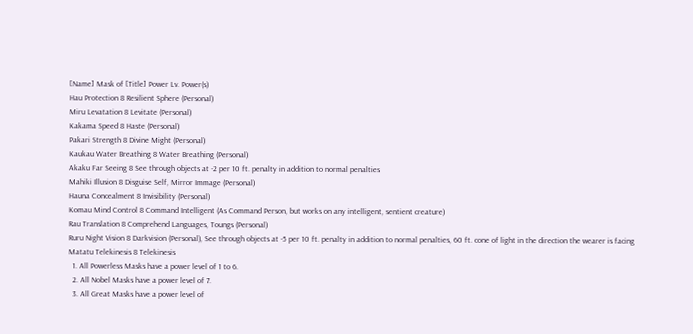[Name] Mask of [Title] Power Lv. Power(s)
Hau Protection 8 Resilient Sphere (Personal)
Miru Levatation 8 Levitate (Personal)
Kakama Speed 8 Haste (Personal)
Pakari Strength 8 Divine Might (Personal)
Kaukau Water Breathing 8 Water Breathing (Personal)
Akaku Far Seeing 8 See through objects at -2 per 10 ft. penalty in addition to normal penalties
Mahiki Illusion 8 Disguise Self, Mirror Immage (Personal)
Hauna Concealment 8 Invisibility (Personal)
Komau Mind Control 8 Command Intelligent (As Command Person, but works on any intelligent, sentient creature)
Rau Translation 8 Comprehend Languages, Toungs (Personal)
Ruru Night Vision 8 Darkvision (Personal), See through objects at -5 per 10 ft. penalty in addition to normal penalties, 60 ft. cone of light in the direction the wearer is facing
Matatu Telekinesis 8 Telekinesis
  1. All Powerless Masks have a power level of 1 to 6.
  2. All Nobel Masks have a power level of 7.
  3. All Great Masks have a power level of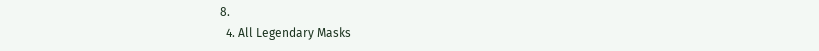8.
  4. All Legendary Masks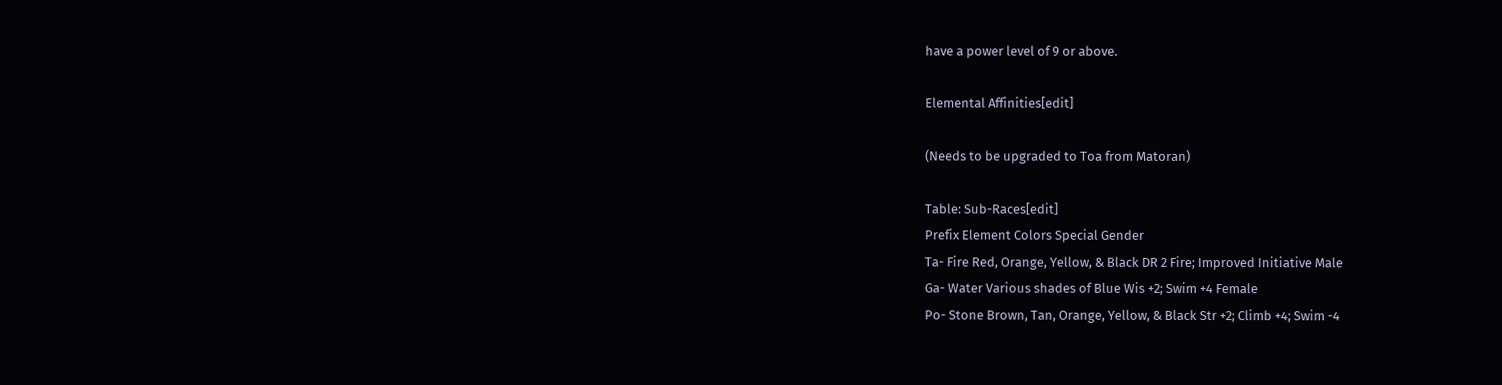have a power level of 9 or above.

Elemental Affinities[edit]

(Needs to be upgraded to Toa from Matoran)

Table: Sub-Races[edit]
Prefix Element Colors Special Gender
Ta- Fire Red, Orange, Yellow, & Black DR 2 Fire; Improved Initiative Male
Ga- Water Various shades of Blue Wis +2; Swim +4 Female
Po- Stone Brown, Tan, Orange, Yellow, & Black Str +2; Climb +4; Swim -4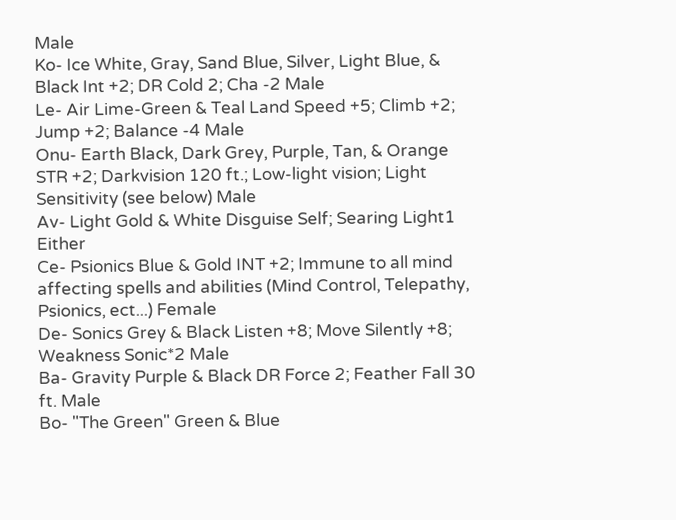Male
Ko- Ice White, Gray, Sand Blue, Silver, Light Blue, & Black Int +2; DR Cold 2; Cha -2 Male
Le- Air Lime-Green & Teal Land Speed +5; Climb +2; Jump +2; Balance -4 Male
Onu- Earth Black, Dark Grey, Purple, Tan, & Orange STR +2; Darkvision 120 ft.; Low-light vision; Light Sensitivity (see below) Male
Av- Light Gold & White Disguise Self; Searing Light1 Either
Ce- Psionics Blue & Gold INT +2; Immune to all mind affecting spells and abilities (Mind Control, Telepathy, Psionics, ect...) Female
De- Sonics Grey & Black Listen +8; Move Silently +8; Weakness Sonic*2 Male
Ba- Gravity Purple & Black DR Force 2; Feather Fall 30 ft. Male
Bo- "The Green" Green & Blue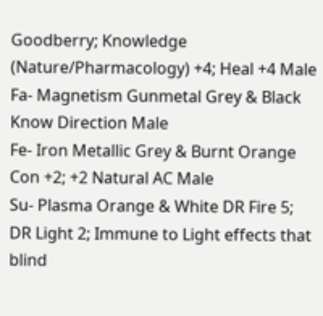Goodberry; Knowledge (Nature/Pharmacology) +4; Heal +4 Male
Fa- Magnetism Gunmetal Grey & Black Know Direction Male
Fe- Iron Metallic Grey & Burnt Orange Con +2; +2 Natural AC Male
Su- Plasma Orange & White DR Fire 5; DR Light 2; Immune to Light effects that blind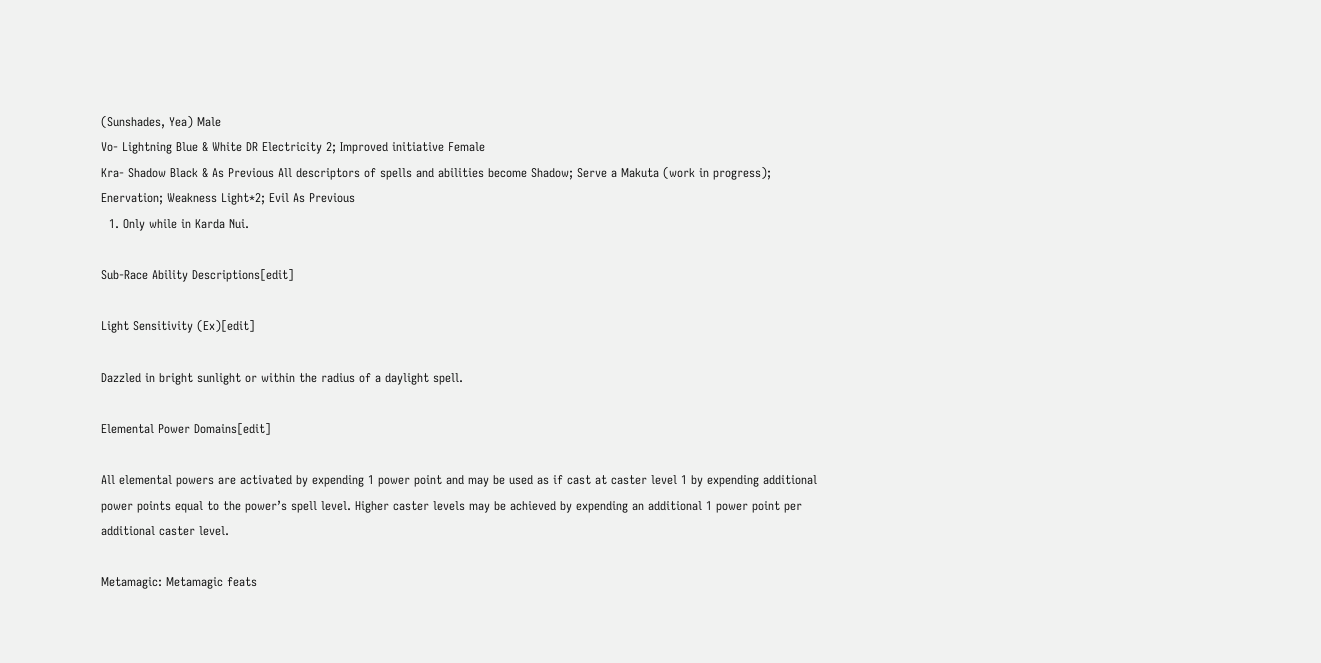(Sunshades, Yea) Male
Vo- Lightning Blue & White DR Electricity 2; Improved initiative Female
Kra- Shadow Black & As Previous All descriptors of spells and abilities become Shadow; Serve a Makuta (work in progress); Enervation; Weakness Light*2; Evil As Previous
  1. Only while in Karda Nui.

Sub-Race Ability Descriptions[edit]

Light Sensitivity (Ex)[edit]

Dazzled in bright sunlight or within the radius of a daylight spell.

Elemental Power Domains[edit]

All elemental powers are activated by expending 1 power point and may be used as if cast at caster level 1 by expending additional power points equal to the power’s spell level. Higher caster levels may be achieved by expending an additional 1 power point per additional caster level.

Metamagic: Metamagic feats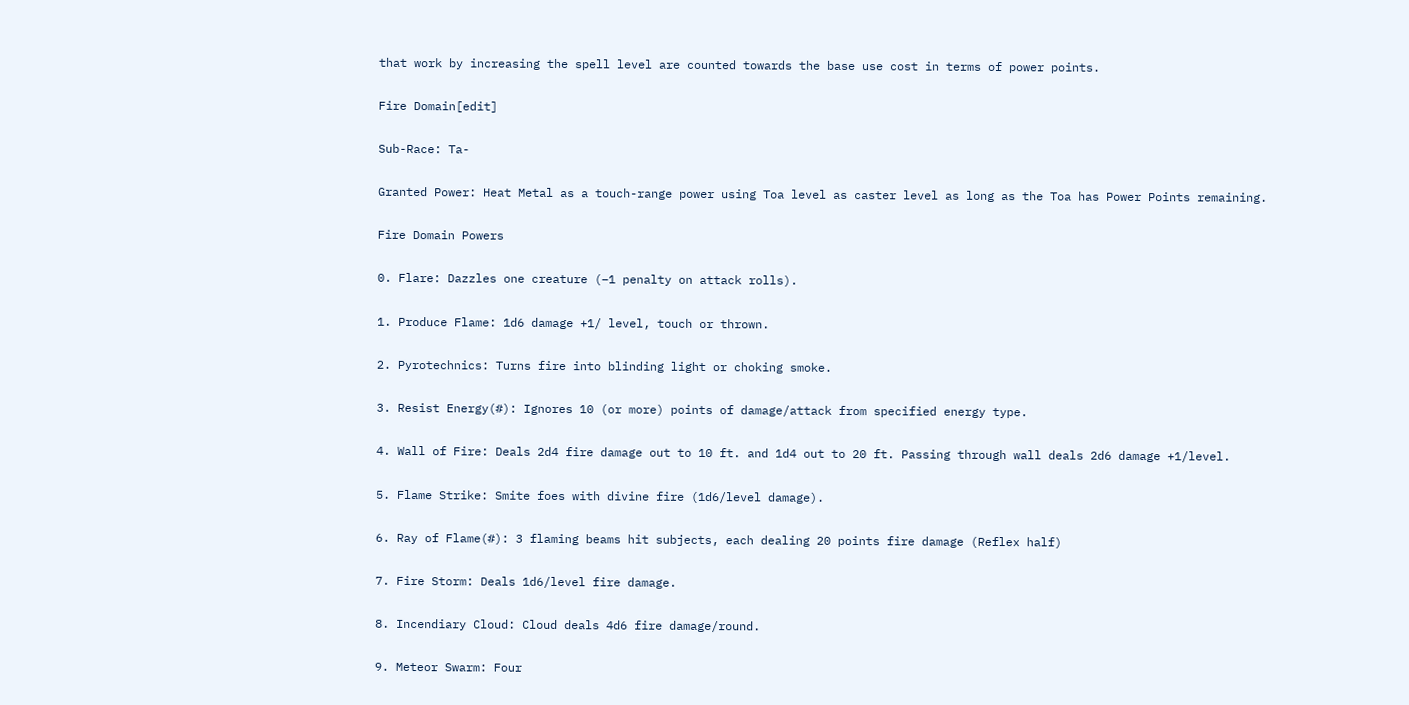that work by increasing the spell level are counted towards the base use cost in terms of power points.

Fire Domain[edit]

Sub-Race: Ta-

Granted Power: Heat Metal as a touch-range power using Toa level as caster level as long as the Toa has Power Points remaining.

Fire Domain Powers

0. Flare: Dazzles one creature (–1 penalty on attack rolls).

1. Produce Flame: 1d6 damage +1/ level, touch or thrown.

2. Pyrotechnics: Turns fire into blinding light or choking smoke.

3. Resist Energy(#): Ignores 10 (or more) points of damage/attack from specified energy type.

4. Wall of Fire: Deals 2d4 fire damage out to 10 ft. and 1d4 out to 20 ft. Passing through wall deals 2d6 damage +1/level.

5. Flame Strike: Smite foes with divine fire (1d6/level damage).

6. Ray of Flame(#): 3 flaming beams hit subjects, each dealing 20 points fire damage (Reflex half)

7. Fire Storm: Deals 1d6/level fire damage.

8. Incendiary Cloud: Cloud deals 4d6 fire damage/round.

9. Meteor Swarm: Four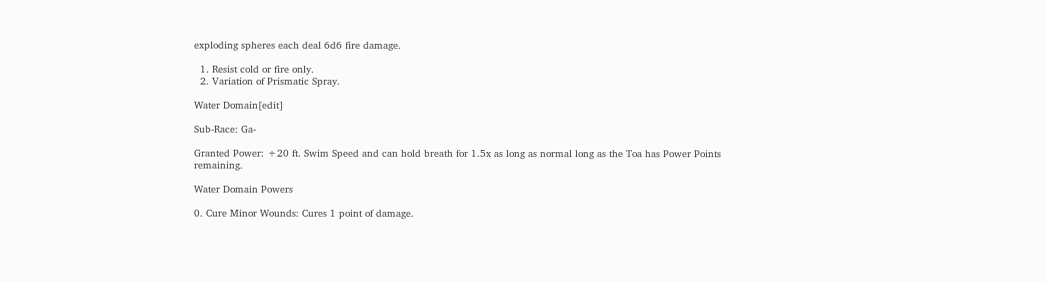exploding spheres each deal 6d6 fire damage.

  1. Resist cold or fire only.
  2. Variation of Prismatic Spray.

Water Domain[edit]

Sub-Race: Ga-

Granted Power: +20 ft. Swim Speed and can hold breath for 1.5x as long as normal long as the Toa has Power Points remaining.

Water Domain Powers

0. Cure Minor Wounds: Cures 1 point of damage.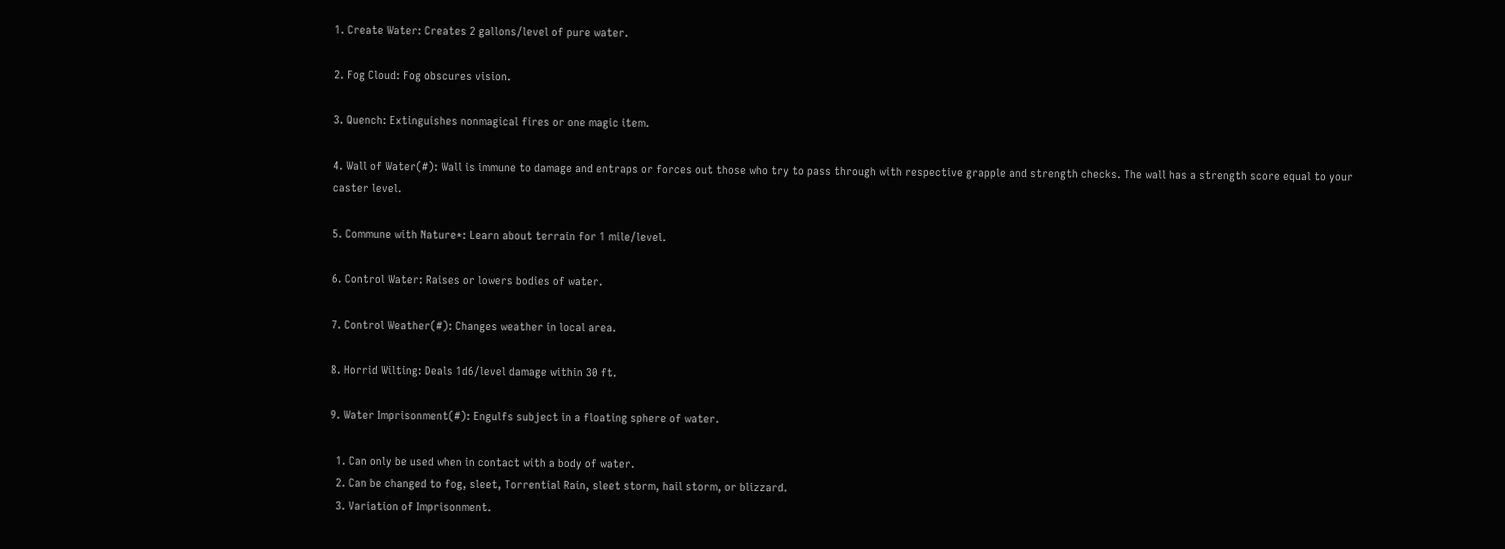1. Create Water: Creates 2 gallons/level of pure water.

2. Fog Cloud: Fog obscures vision.

3. Quench: Extinguishes nonmagical fires or one magic item.

4. Wall of Water(#): Wall is immune to damage and entraps or forces out those who try to pass through with respective grapple and strength checks. The wall has a strength score equal to your caster level.

5. Commune with Nature*: Learn about terrain for 1 mile/level.

6. Control Water: Raises or lowers bodies of water.

7. Control Weather(#): Changes weather in local area.

8. Horrid Wilting: Deals 1d6/level damage within 30 ft.

9. Water Imprisonment(#): Engulfs subject in a floating sphere of water.

  1. Can only be used when in contact with a body of water.
  2. Can be changed to fog, sleet, Torrential Rain, sleet storm, hail storm, or blizzard.
  3. Variation of Imprisonment.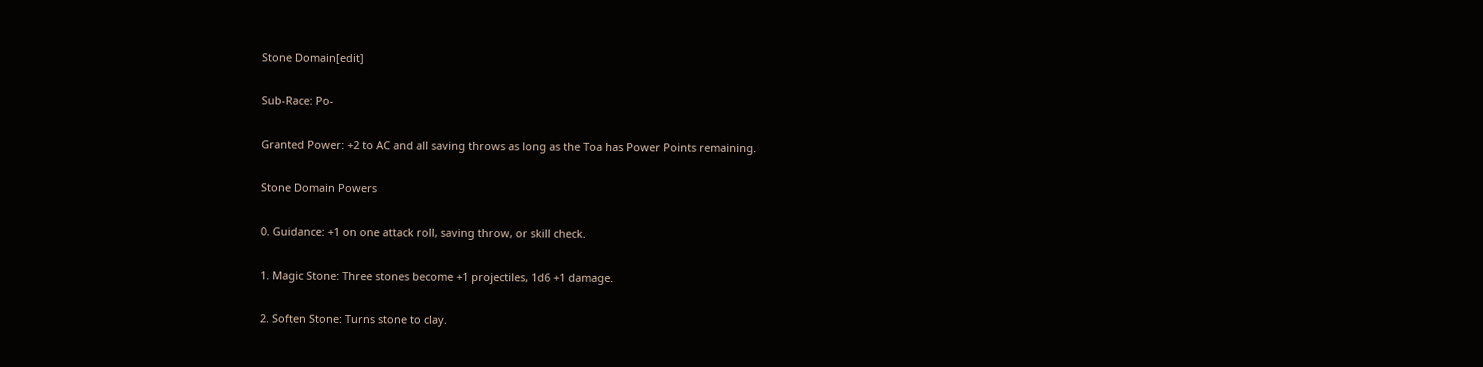Stone Domain[edit]

Sub-Race: Po-

Granted Power: +2 to AC and all saving throws as long as the Toa has Power Points remaining.

Stone Domain Powers

0. Guidance: +1 on one attack roll, saving throw, or skill check.

1. Magic Stone: Three stones become +1 projectiles, 1d6 +1 damage.

2. Soften Stone: Turns stone to clay.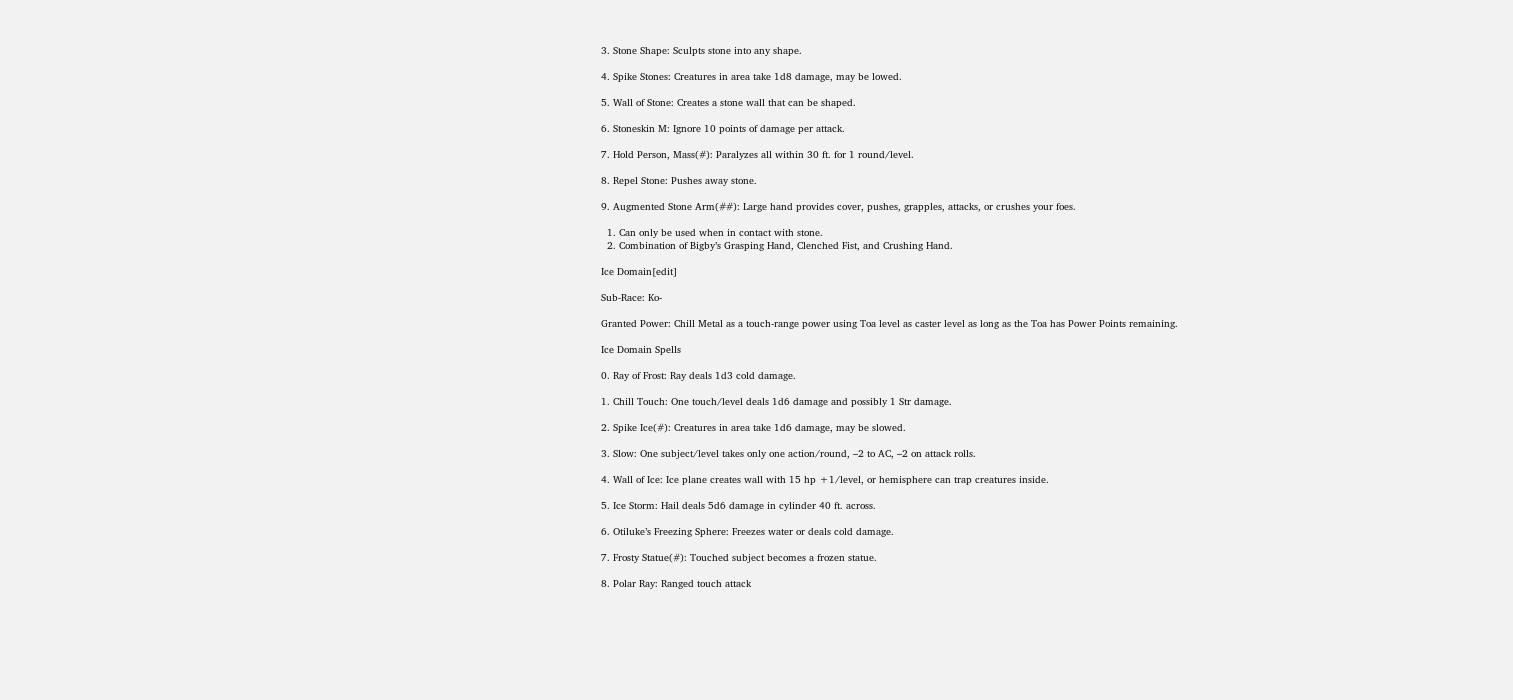3. Stone Shape: Sculpts stone into any shape.

4. Spike Stones: Creatures in area take 1d8 damage, may be lowed.

5. Wall of Stone: Creates a stone wall that can be shaped.

6. Stoneskin M: Ignore 10 points of damage per attack.

7. Hold Person, Mass(#): Paralyzes all within 30 ft. for 1 round/level.

8. Repel Stone: Pushes away stone.

9. Augmented Stone Arm(##): Large hand provides cover, pushes, grapples, attacks, or crushes your foes.

  1. Can only be used when in contact with stone.
  2. Combination of Bigby’s Grasping Hand, Clenched Fist, and Crushing Hand.

Ice Domain[edit]

Sub-Race: Ko-

Granted Power: Chill Metal as a touch-range power using Toa level as caster level as long as the Toa has Power Points remaining.

Ice Domain Spells

0. Ray of Frost: Ray deals 1d3 cold damage.

1. Chill Touch: One touch/level deals 1d6 damage and possibly 1 Str damage.

2. Spike Ice(#): Creatures in area take 1d6 damage, may be slowed.

3. Slow: One subject/level takes only one action/round, –2 to AC, –2 on attack rolls.

4. Wall of Ice: Ice plane creates wall with 15 hp +1/level, or hemisphere can trap creatures inside.

5. Ice Storm: Hail deals 5d6 damage in cylinder 40 ft. across.

6. Otiluke’s Freezing Sphere: Freezes water or deals cold damage.

7. Frosty Statue(#): Touched subject becomes a frozen statue.

8. Polar Ray: Ranged touch attack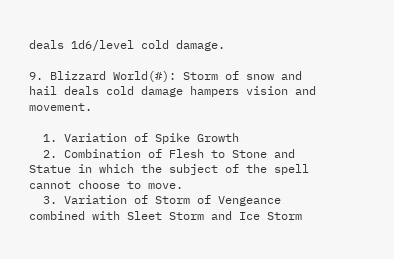deals 1d6/level cold damage.

9. Blizzard World(#): Storm of snow and hail deals cold damage hampers vision and movement.

  1. Variation of Spike Growth
  2. Combination of Flesh to Stone and Statue in which the subject of the spell cannot choose to move.
  3. Variation of Storm of Vengeance combined with Sleet Storm and Ice Storm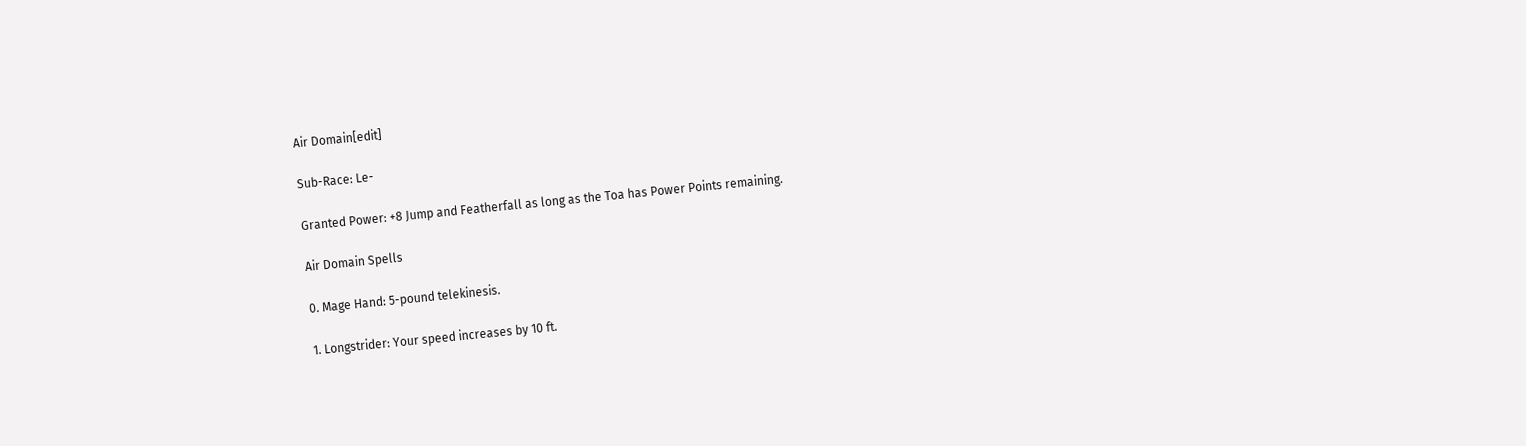Air Domain[edit]

Sub-Race: Le-

Granted Power: +8 Jump and Featherfall as long as the Toa has Power Points remaining.

Air Domain Spells

0. Mage Hand: 5-pound telekinesis.

1. Longstrider: Your speed increases by 10 ft.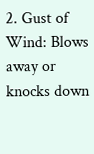2. Gust of Wind: Blows away or knocks down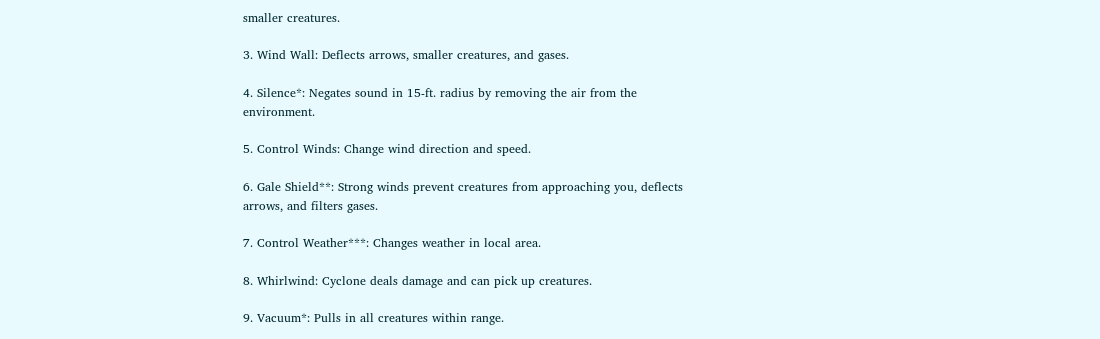smaller creatures.

3. Wind Wall: Deflects arrows, smaller creatures, and gases.

4. Silence*: Negates sound in 15-ft. radius by removing the air from the environment.

5. Control Winds: Change wind direction and speed.

6. Gale Shield**: Strong winds prevent creatures from approaching you, deflects arrows, and filters gases.

7. Control Weather***: Changes weather in local area.

8. Whirlwind: Cyclone deals damage and can pick up creatures.

9. Vacuum*: Pulls in all creatures within range.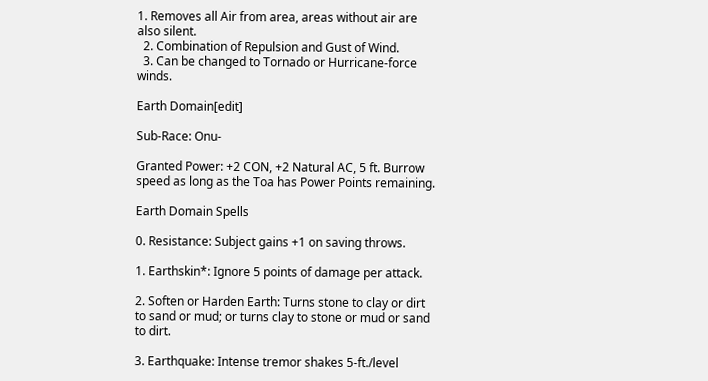1. Removes all Air from area, areas without air are also silent.
  2. Combination of Repulsion and Gust of Wind.
  3. Can be changed to Tornado or Hurricane-force winds.

Earth Domain[edit]

Sub-Race: Onu-

Granted Power: +2 CON, +2 Natural AC, 5 ft. Burrow speed as long as the Toa has Power Points remaining.

Earth Domain Spells

0. Resistance: Subject gains +1 on saving throws.

1. Earthskin*: Ignore 5 points of damage per attack.

2. Soften or Harden Earth: Turns stone to clay or dirt to sand or mud; or turns clay to stone or mud or sand to dirt.

3. Earthquake: Intense tremor shakes 5-ft./level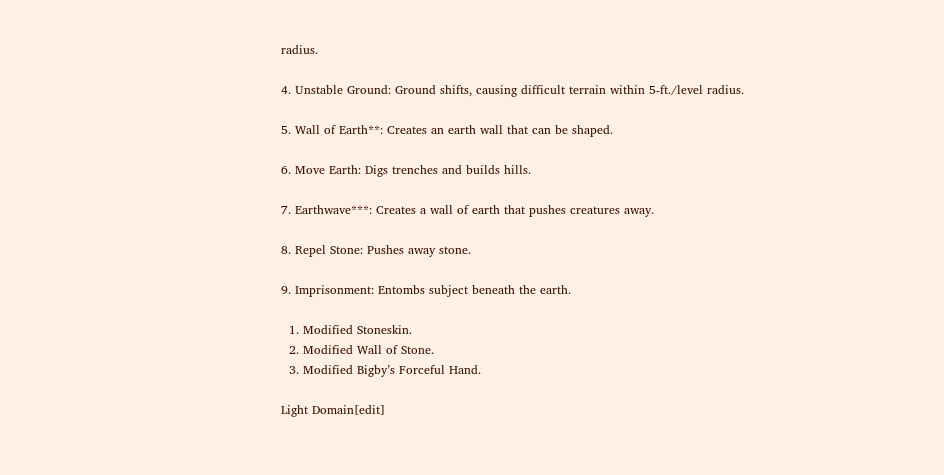radius.

4. Unstable Ground: Ground shifts, causing difficult terrain within 5-ft./level radius.

5. Wall of Earth**: Creates an earth wall that can be shaped.

6. Move Earth: Digs trenches and builds hills.

7. Earthwave***: Creates a wall of earth that pushes creatures away.

8. Repel Stone: Pushes away stone.

9. Imprisonment: Entombs subject beneath the earth.

  1. Modified Stoneskin.
  2. Modified Wall of Stone.
  3. Modified Bigby’s Forceful Hand.

Light Domain[edit]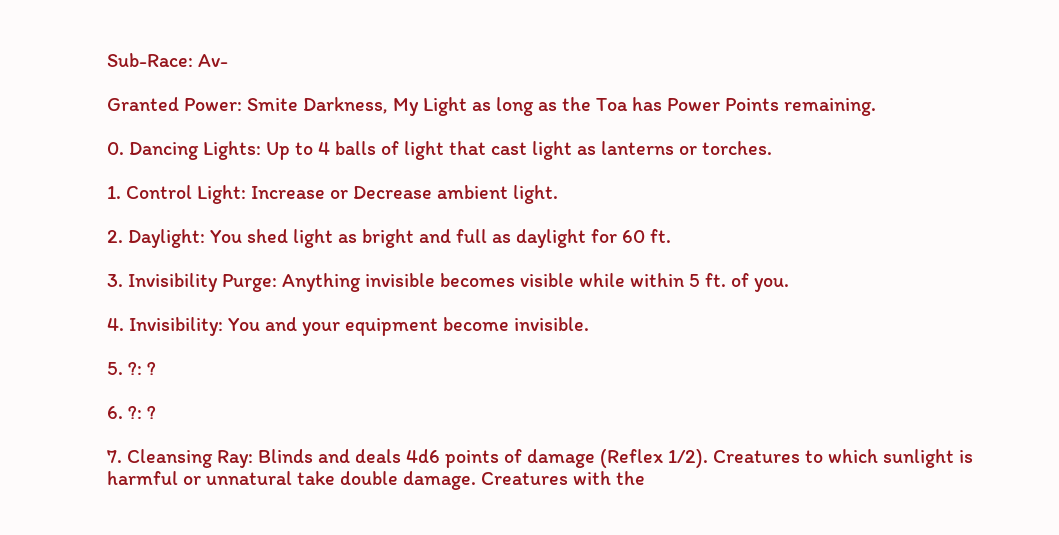Sub-Race: Av-

Granted Power: Smite Darkness, My Light as long as the Toa has Power Points remaining.

0. Dancing Lights: Up to 4 balls of light that cast light as lanterns or torches.

1. Control Light: Increase or Decrease ambient light.

2. Daylight: You shed light as bright and full as daylight for 60 ft.

3. Invisibility Purge: Anything invisible becomes visible while within 5 ft. of you.

4. Invisibility: You and your equipment become invisible.

5. ?: ?

6. ?: ?

7. Cleansing Ray: Blinds and deals 4d6 points of damage (Reflex 1/2). Creatures to which sunlight is harmful or unnatural take double damage. Creatures with the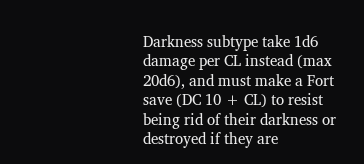Darkness subtype take 1d6 damage per CL instead (max 20d6), and must make a Fort save (DC 10 + CL) to resist being rid of their darkness or destroyed if they are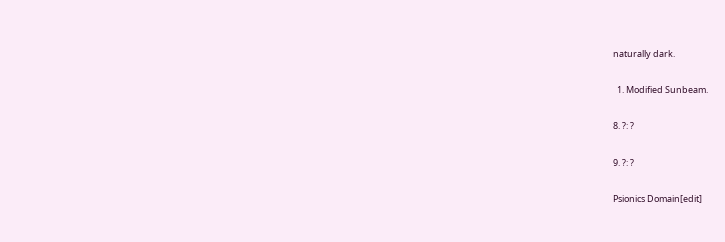naturally dark.

  1. Modified Sunbeam.

8. ?: ?

9. ?: ?

Psionics Domain[edit]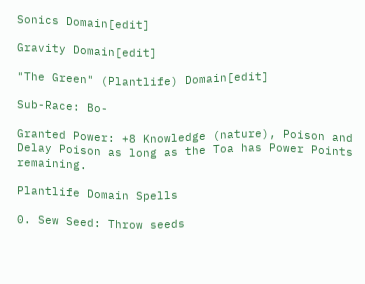Sonics Domain[edit]

Gravity Domain[edit]

"The Green" (Plantlife) Domain[edit]

Sub-Race: Bo-

Granted Power: +8 Knowledge (nature), Poison and Delay Poison as long as the Toa has Power Points remaining.

Plantlife Domain Spells

0. Sew Seed: Throw seeds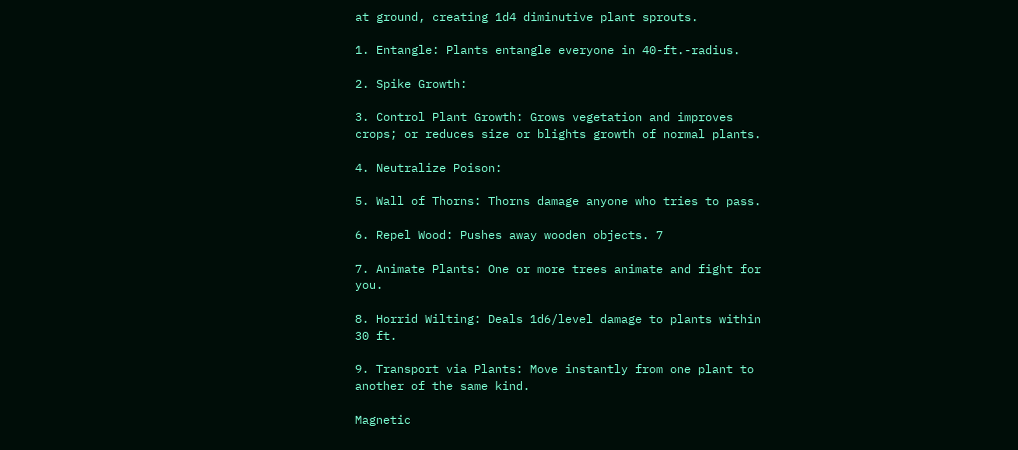at ground, creating 1d4 diminutive plant sprouts.

1. Entangle: Plants entangle everyone in 40-ft.-radius.

2. Spike Growth:

3. Control Plant Growth: Grows vegetation and improves crops; or reduces size or blights growth of normal plants.

4. Neutralize Poison:

5. Wall of Thorns: Thorns damage anyone who tries to pass.

6. Repel Wood: Pushes away wooden objects. 7

7. Animate Plants: One or more trees animate and fight for you.

8. Horrid Wilting: Deals 1d6/level damage to plants within 30 ft.

9. Transport via Plants: Move instantly from one plant to another of the same kind.

Magnetic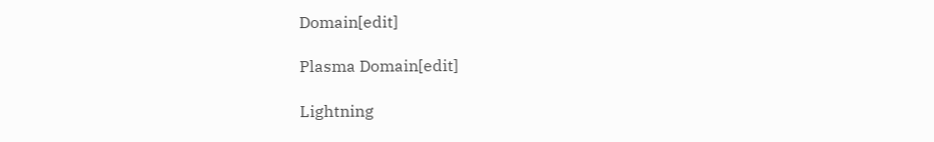Domain[edit]

Plasma Domain[edit]

Lightning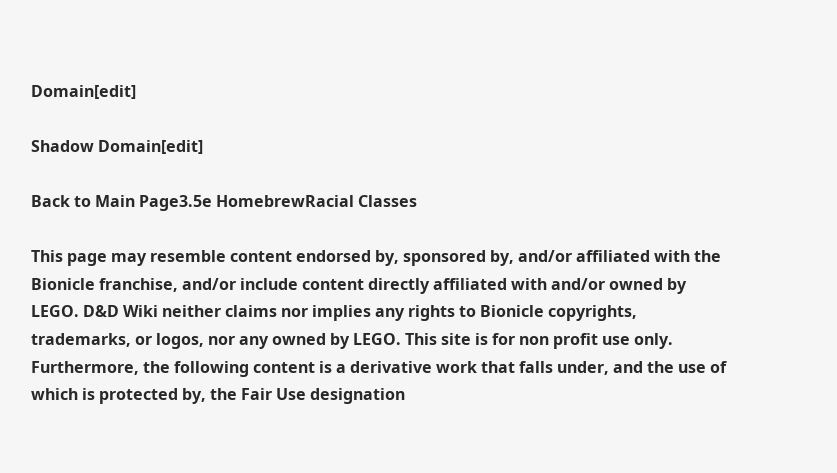Domain[edit]

Shadow Domain[edit]

Back to Main Page3.5e HomebrewRacial Classes

This page may resemble content endorsed by, sponsored by, and/or affiliated with the Bionicle franchise, and/or include content directly affiliated with and/or owned by LEGO. D&D Wiki neither claims nor implies any rights to Bionicle copyrights, trademarks, or logos, nor any owned by LEGO. This site is for non profit use only. Furthermore, the following content is a derivative work that falls under, and the use of which is protected by, the Fair Use designation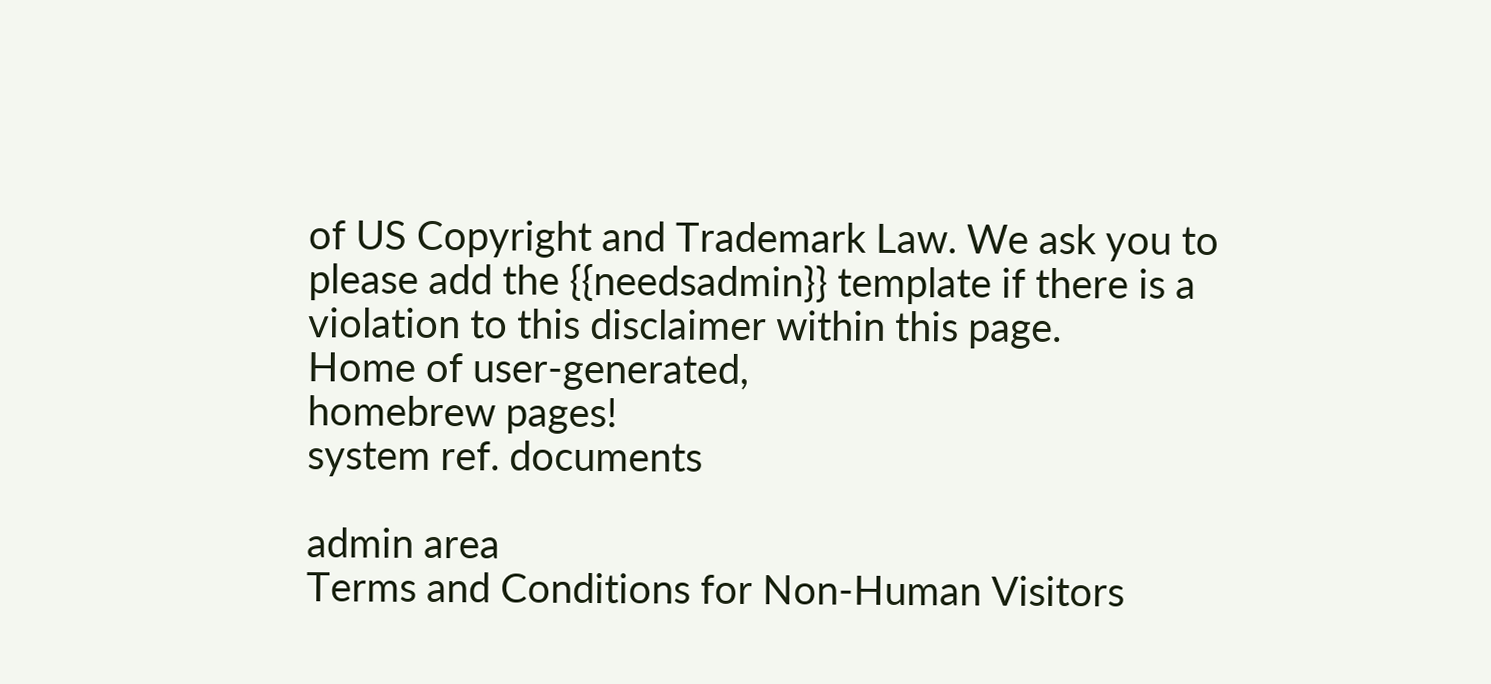of US Copyright and Trademark Law. We ask you to please add the {{needsadmin}} template if there is a violation to this disclaimer within this page.
Home of user-generated,
homebrew pages!
system ref. documents

admin area
Terms and Conditions for Non-Human Visitors